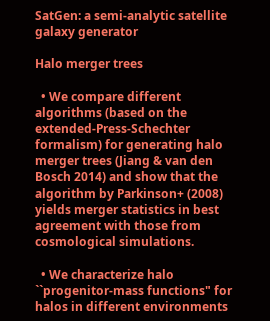SatGen: a semi-analytic satellite galaxy generator

Halo merger trees

  • We compare different algorithms (based on the extended-Press-Schechter formalism) for generating halo merger trees (Jiang & van den Bosch 2014) and show that the algorithm by Parkinson+ (2008) yields merger statistics in best agreement with those from cosmological simulations.

  • We characterize halo ``progenitor-mass functions" for halos in different environments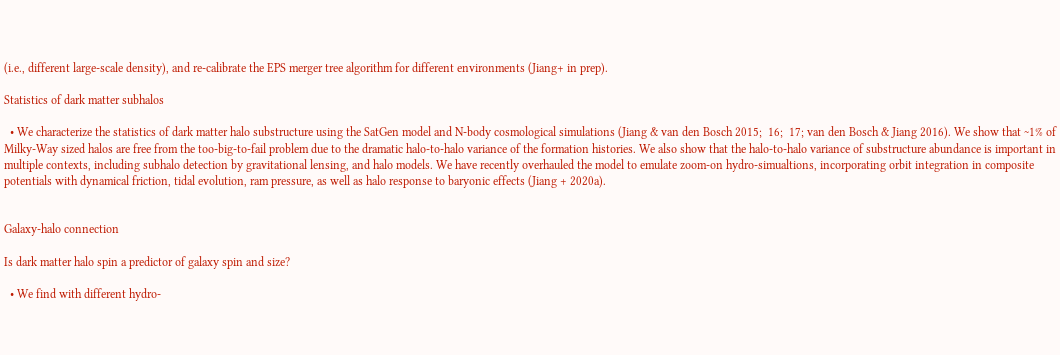(i.e., different large-scale density), and re-calibrate the EPS merger tree algorithm for different environments (Jiang+ in prep).

Statistics of dark matter subhalos

  • We characterize the statistics of dark matter halo substructure using the SatGen model and N-body cosmological simulations (Jiang & van den Bosch 2015;  16;  17; van den Bosch & Jiang 2016). We show that ~1% of Milky-Way sized halos are free from the too-big-to-fail problem due to the dramatic halo-to-halo variance of the formation histories. We also show that the halo-to-halo variance of substructure abundance is important in multiple contexts, including subhalo detection by gravitational lensing, and halo models. We have recently overhauled the model to emulate zoom-on hydro-simualtions, incorporating orbit integration in composite potentials with dynamical friction, tidal evolution, ram pressure, as well as halo response to baryonic effects (Jiang + 2020a).


Galaxy-halo connection

Is dark matter halo spin a predictor of galaxy spin and size?

  • We find with different hydro-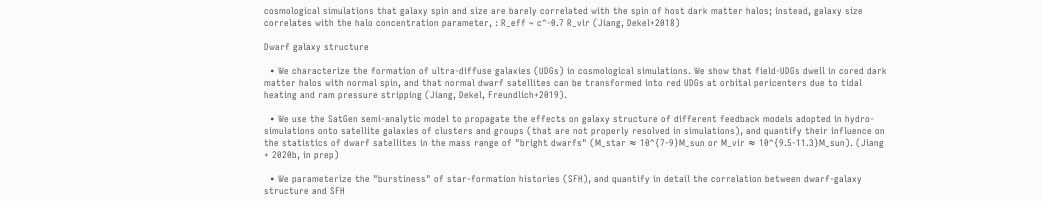cosmological simulations that galaxy spin and size are barely correlated with the spin of host dark matter halos; instead, galaxy size correlates with the halo concentration parameter, : R_eff ~ c^-0.7 R_vir (Jiang, Dekel+2018)

Dwarf galaxy structure

  • We characterize the formation of ultra-diffuse galaxies (UDGs) in cosmological simulations. We show that field-UDGs dwell in cored dark matter halos with normal spin, and that normal dwarf satellites can be transformed into red UDGs at orbital pericenters due to tidal heating and ram pressure stripping (Jiang, Dekel, Freundlich+2019).

  • We use the SatGen semi-analytic model to propagate the effects on galaxy structure of different feedback models adopted in hydro-simulations onto satellite galaxies of clusters and groups (that are not properly resolved in simulations), and quantify their influence on the statistics of dwarf satellites in the mass range of "bright dwarfs" (M_star ≈ 10^{7-9}M_sun or M_vir ≈ 10^{9.5-11.3}M_sun). (Jiang + 2020b, in prep)

  • We parameterize the "burstiness" of star-formation histories (SFH), and quantify in detail the correlation between dwarf-galaxy structure and SFH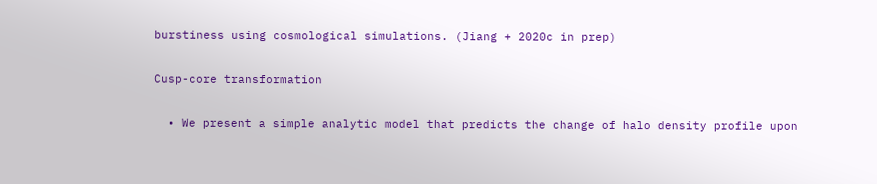burstiness using cosmological simulations. (Jiang + 2020c in prep)

Cusp-core transformation

  • We present a simple analytic model that predicts the change of halo density profile upon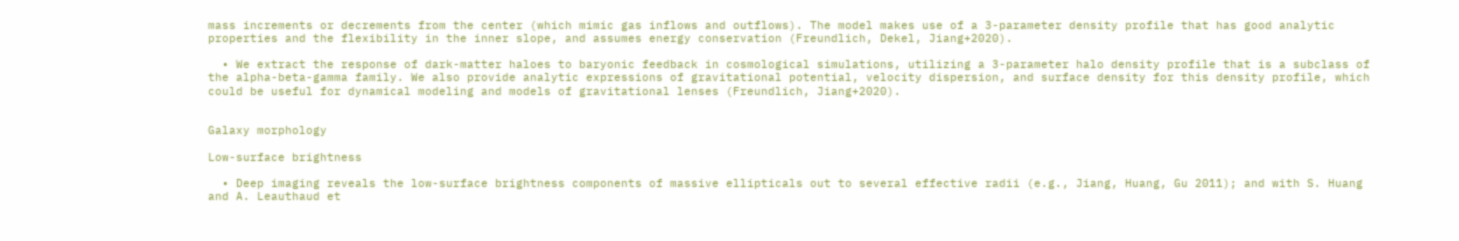mass increments or decrements from the center (which mimic gas inflows and outflows). The model makes use of a 3-parameter density profile that has good analytic properties and the flexibility in the inner slope, and assumes energy conservation (Freundlich, Dekel, Jiang+2020).

  • We extract the response of dark-matter haloes to baryonic feedback in cosmological simulations, utilizing a 3-parameter halo density profile that is a subclass of the alpha-beta-gamma family. We also provide analytic expressions of gravitational potential, velocity dispersion, and surface density for this density profile, which could be useful for dynamical modeling and models of gravitational lenses (Freundlich, Jiang+2020).


Galaxy morphology

Low-surface brightness

  • Deep imaging reveals the low-surface brightness components of massive ellipticals out to several effective radii (e.g., Jiang, Huang, Gu 2011); and with S. Huang and A. Leauthaud et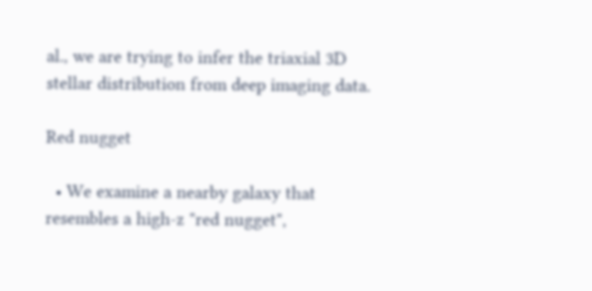al., we are trying to infer the triaxial 3D stellar distribution from deep imaging data.

Red nugget

  • We examine a nearby galaxy that resembles a high-z "red nugget",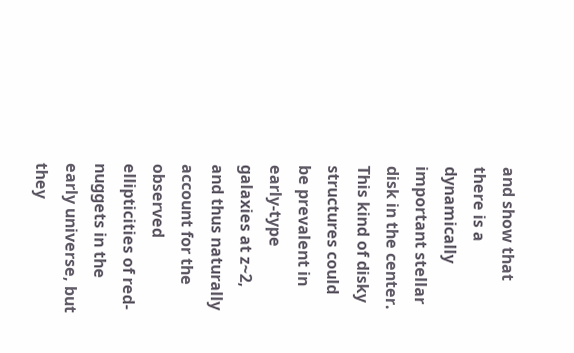and show that there is a dynamically important stellar disk in the center. This kind of disky structures could be prevalent in early-type galaxies at z~2, and thus naturally account for the observed ellipticities of red-nuggets in the early universe, but they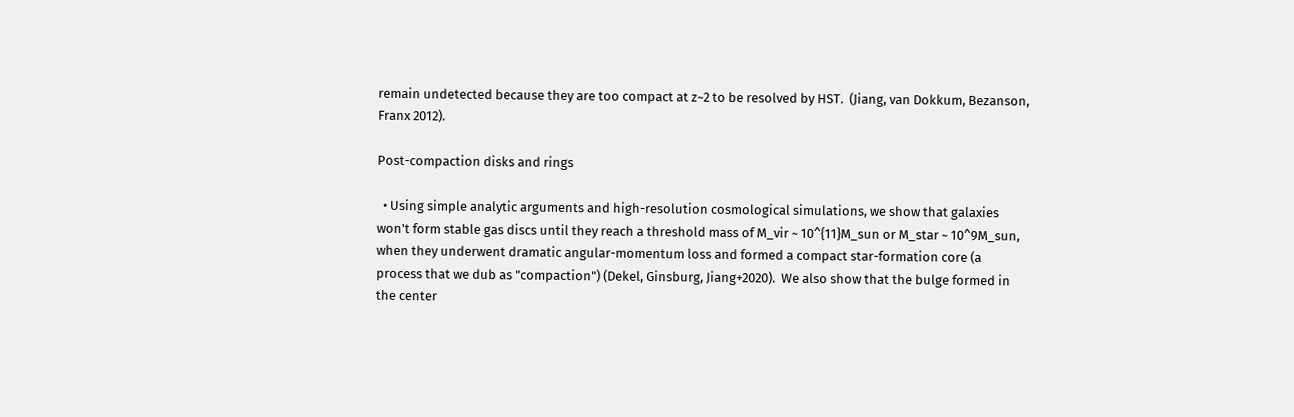remain undetected because they are too compact at z~2 to be resolved by HST.  (Jiang, van Dokkum, Bezanson, Franx 2012).

Post-compaction disks and rings

  • Using simple analytic arguments and high-resolution cosmological simulations, we show that galaxies won't form stable gas discs until they reach a threshold mass of M_vir ~ 10^{11}M_sun or M_star ~ 10^9M_sun, when they underwent dramatic angular-momentum loss and formed a compact star-formation core (a process that we dub as "compaction") (Dekel, Ginsburg, Jiang+2020).  We also show that the bulge formed in the center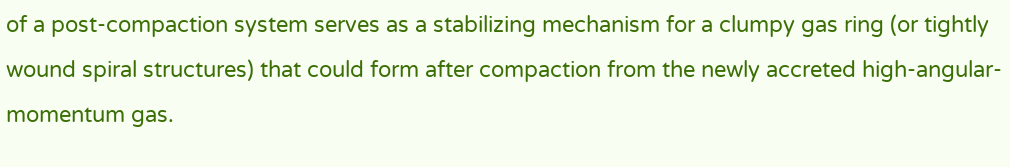of a post-compaction system serves as a stabilizing mechanism for a clumpy gas ring (or tightly wound spiral structures) that could form after compaction from the newly accreted high-angular-momentum gas.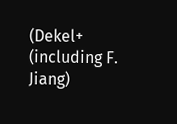(Dekel+ (including F. Jiang)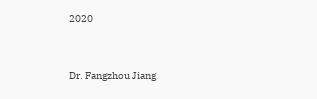2020


Dr. Fangzhou Jiang